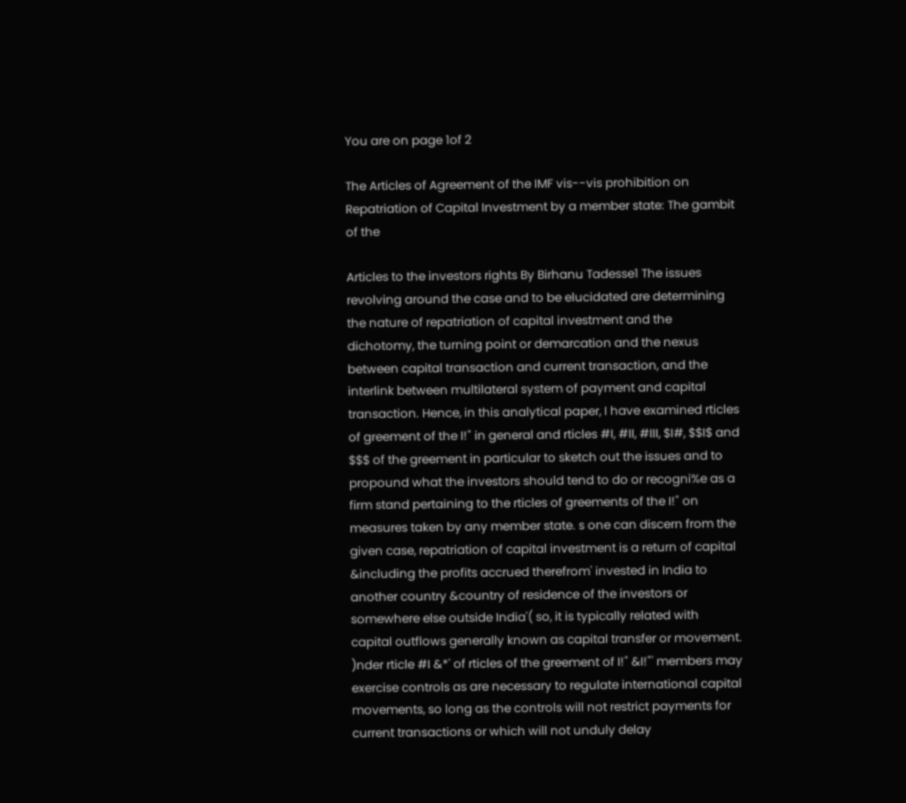You are on page 1of 2

The Articles of Agreement of the IMF vis--vis prohibition on Repatriation of Capital Investment by a member state: The gambit of the

Articles to the investors rights By Birhanu Tadesse1 The issues revolving around the case and to be elucidated are determining the nature of repatriation of capital investment and the dichotomy, the turning point or demarcation and the nexus between capital transaction and current transaction, and the interlink between multilateral system of payment and capital transaction. Hence, in this analytical paper, I have examined rticles of greement of the I!" in general and rticles #I, #II, #III, $I#, $$I$ and $$$ of the greement in particular to sketch out the issues and to propound what the investors should tend to do or recogni%e as a firm stand pertaining to the rticles of greements of the I!" on measures taken by any member state. s one can discern from the given case, repatriation of capital investment is a return of capital &including the profits accrued therefrom' invested in India to another country &country of residence of the investors or somewhere else outside India'( so, it is typically related with capital outflows generally known as capital transfer or movement. )nder rticle #I &*' of rticles of the greement of I!" &I!"' members may exercise controls as are necessary to regulate international capital movements, so long as the controls will not restrict payments for current transactions or which will not unduly delay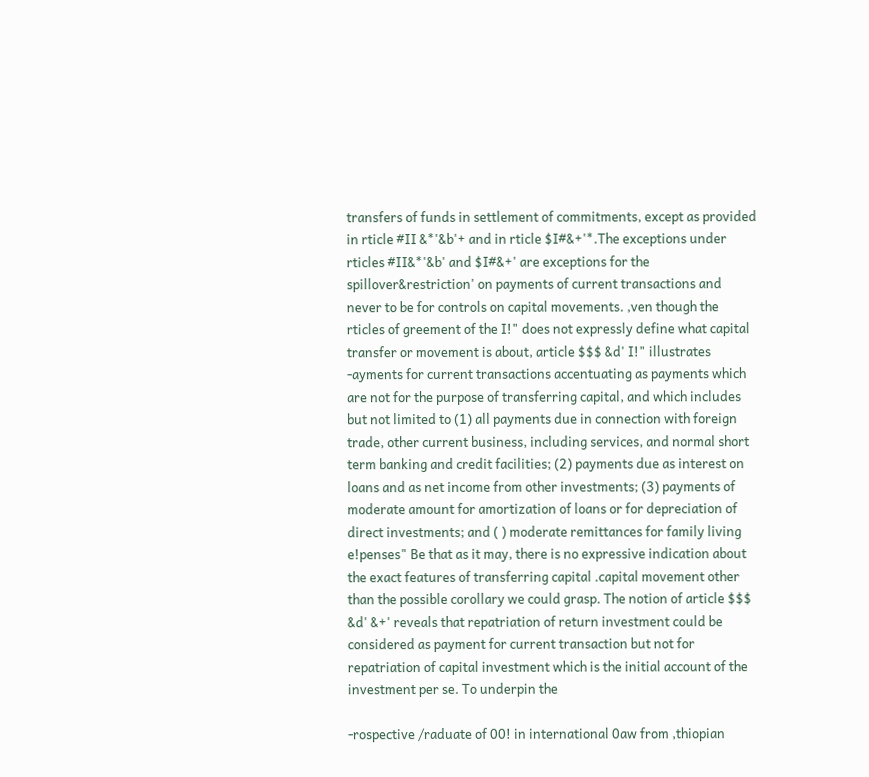transfers of funds in settlement of commitments, except as provided in rticle #II &*'&b'+ and in rticle $I#&+'*.The exceptions under rticles #II&*'&b' and $I#&+' are exceptions for the spillover&restriction' on payments of current transactions and never to be for controls on capital movements. ,ven though the rticles of greement of the I!" does not expressly define what capital transfer or movement is about, article $$$ &d' I!" illustrates -ayments for current transactions accentuating as payments which are not for the purpose of transferring capital, and which includes but not limited to (1) all payments due in connection with foreign trade, other current business, including services, and normal short term banking and credit facilities; (2) payments due as interest on loans and as net income from other investments; (3) payments of moderate amount for amortization of loans or for depreciation of direct investments; and ( ) moderate remittances for family living e!penses" Be that as it may, there is no expressive indication about the exact features of transferring capital .capital movement other than the possible corollary we could grasp. The notion of article $$$ &d' &+' reveals that repatriation of return investment could be considered as payment for current transaction but not for repatriation of capital investment which is the initial account of the investment per se. To underpin the

-rospective /raduate of 00! in international 0aw from ,thiopian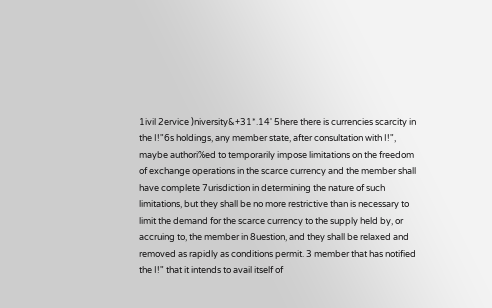1ivil 2ervice )niversity&+31*.14' 5here there is currencies scarcity in the I!"6s holdings, any member state, after consultation with I!", maybe authori%ed to temporarily impose limitations on the freedom of exchange operations in the scarce currency and the member shall have complete 7urisdiction in determining the nature of such limitations, but they shall be no more restrictive than is necessary to limit the demand for the scarce currency to the supply held by, or accruing to, the member in 8uestion, and they shall be relaxed and removed as rapidly as conditions permit. 3 member that has notified the I!" that it intends to avail itself of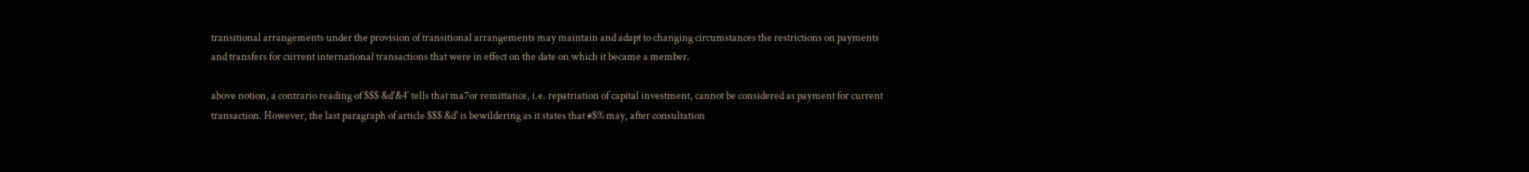transitional arrangements under the provision of transitional arrangements may maintain and adapt to changing circumstances the restrictions on payments and transfers for current international transactions that were in effect on the date on which it became a member.

above notion, a contrario reading of $$$ &d'&4' tells that ma7or remittance, i.e. repatriation of capital investment, cannot be considered as payment for current transaction. However, the last paragraph of article $$$ &d' is bewildering as it states that #$% may, after consultation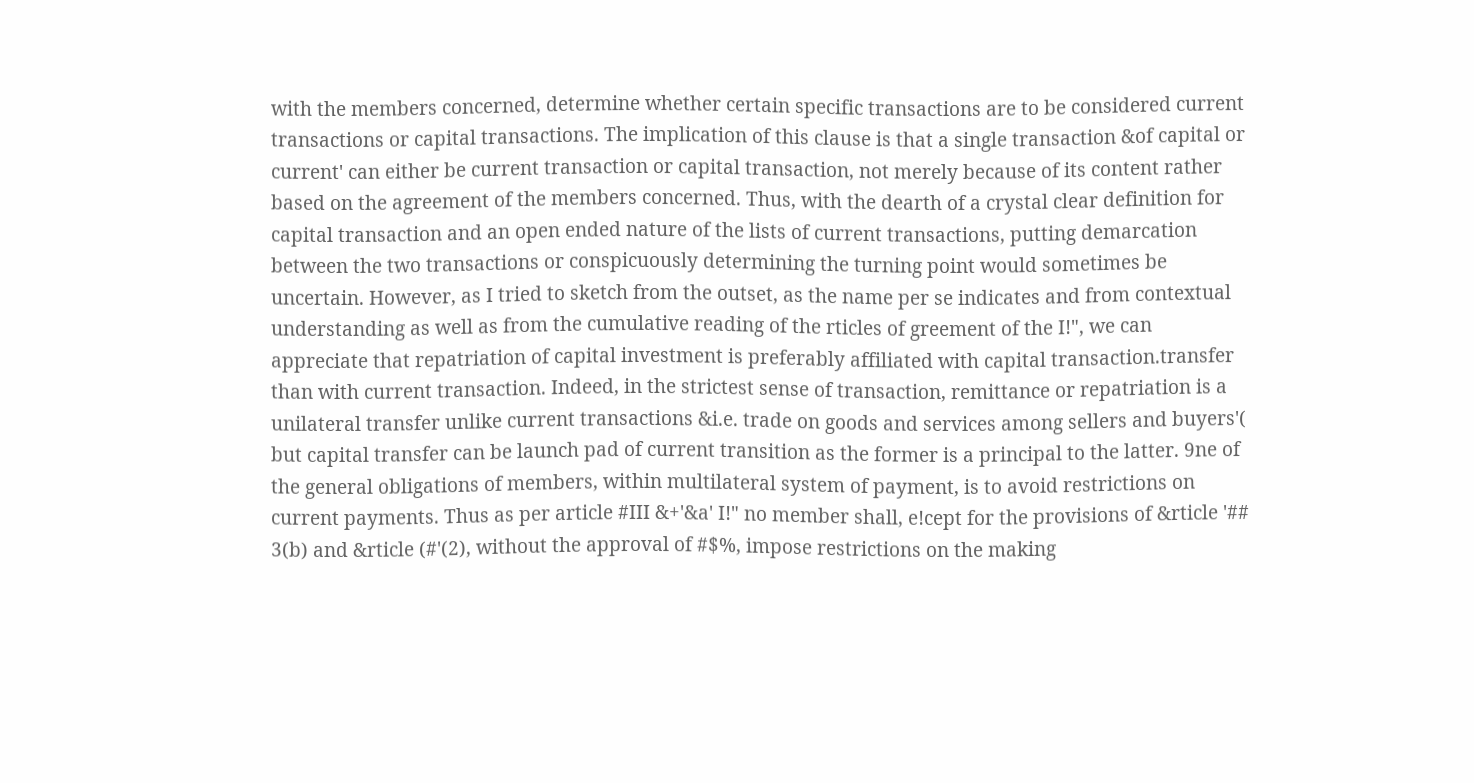with the members concerned, determine whether certain specific transactions are to be considered current transactions or capital transactions. The implication of this clause is that a single transaction &of capital or current' can either be current transaction or capital transaction, not merely because of its content rather based on the agreement of the members concerned. Thus, with the dearth of a crystal clear definition for capital transaction and an open ended nature of the lists of current transactions, putting demarcation between the two transactions or conspicuously determining the turning point would sometimes be uncertain. However, as I tried to sketch from the outset, as the name per se indicates and from contextual understanding as well as from the cumulative reading of the rticles of greement of the I!", we can appreciate that repatriation of capital investment is preferably affiliated with capital transaction.transfer than with current transaction. Indeed, in the strictest sense of transaction, remittance or repatriation is a unilateral transfer unlike current transactions &i.e. trade on goods and services among sellers and buyers'( but capital transfer can be launch pad of current transition as the former is a principal to the latter. 9ne of the general obligations of members, within multilateral system of payment, is to avoid restrictions on current payments. Thus as per article #III &+'&a' I!" no member shall, e!cept for the provisions of &rticle '## 3(b) and &rticle (#'(2), without the approval of #$%, impose restrictions on the making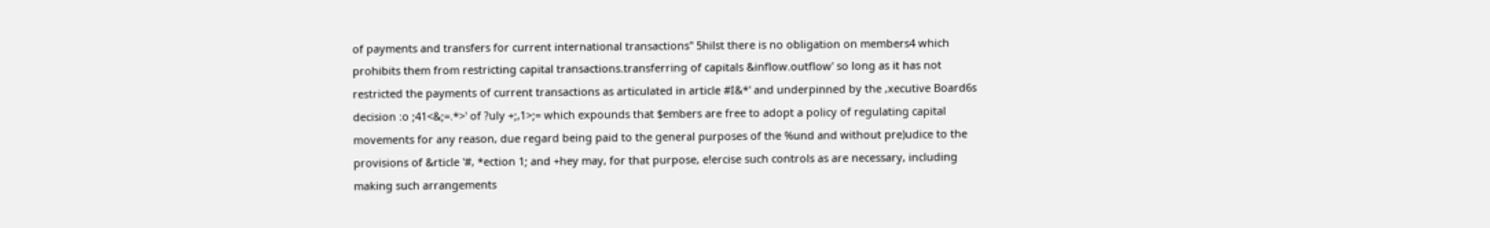of payments and transfers for current international transactions" 5hilst there is no obligation on members4 which prohibits them from restricting capital transactions.transferring of capitals &inflow.outflow' so long as it has not restricted the payments of current transactions as articulated in article #I&*' and underpinned by the ,xecutive Board6s decision :o ;41<&;=.*>' of ?uly +;,1>;= which expounds that $embers are free to adopt a policy of regulating capital movements for any reason, due regard being paid to the general purposes of the %und and without pre)udice to the provisions of &rticle '#, *ection 1; and +hey may, for that purpose, e!ercise such controls as are necessary, including making such arrangements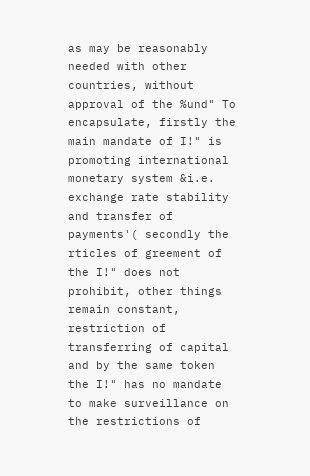as may be reasonably needed with other countries, without approval of the %und" To encapsulate, firstly the main mandate of I!" is promoting international monetary system &i.e. exchange rate stability and transfer of payments'( secondly the rticles of greement of the I!" does not prohibit, other things remain constant, restriction of transferring of capital and by the same token the I!" has no mandate to make surveillance on the restrictions of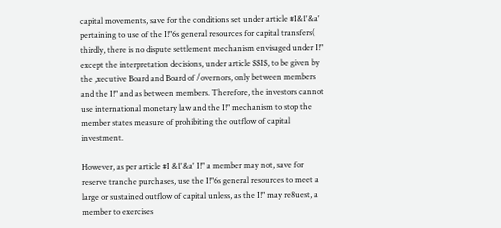capital movements, save for the conditions set under article #I&1'&a' pertaining to use of the I!"6s general resources for capital transfers( thirdly, there is no dispute settlement mechanism envisaged under I!" except the interpretation decisions, under article $$I$, to be given by the ,xecutive Board and Board of /overnors, only between members and the I!" and as between members. Therefore, the investors cannot use international monetary law and the I!" mechanism to stop the member states measure of prohibiting the outflow of capital investment.

However, as per article #I &1'&a' I!" a member may not, save for reserve tranche purchases, use the I!"6s general resources to meet a large or sustained outflow of capital unless, as the I!" may re8uest, a member to exercises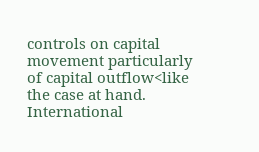controls on capital movement particularly of capital outflow<like the case at hand.
International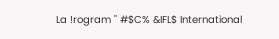La !rogram " #$C% &IFL$ International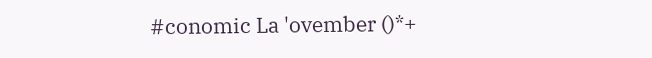#conomic La 'ovember ()*+